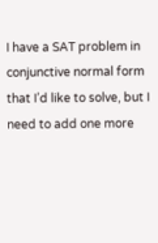I have a SAT problem in conjunctive normal form that I’d like to solve, but I need to add one more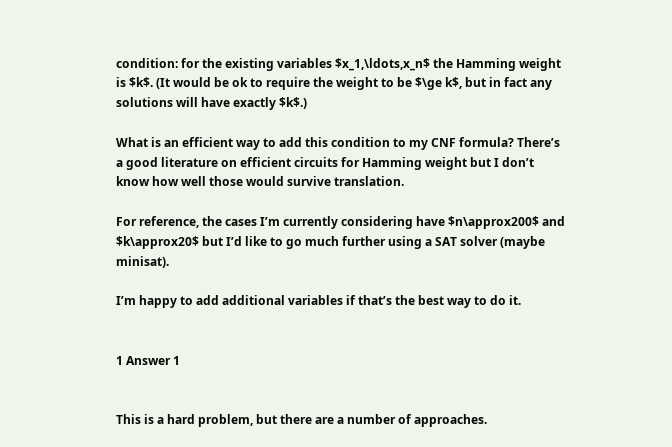condition: for the existing variables $x_1,\ldots,x_n$ the Hamming weight is $k$. (It would be ok to require the weight to be $\ge k$, but in fact any solutions will have exactly $k$.)

What is an efficient way to add this condition to my CNF formula? There’s a good literature on efficient circuits for Hamming weight but I don’t know how well those would survive translation.

For reference, the cases I’m currently considering have $n\approx200$ and $k\approx20$ but I’d like to go much further using a SAT solver (maybe minisat).

I’m happy to add additional variables if that’s the best way to do it.


1 Answer 1


This is a hard problem, but there are a number of approaches.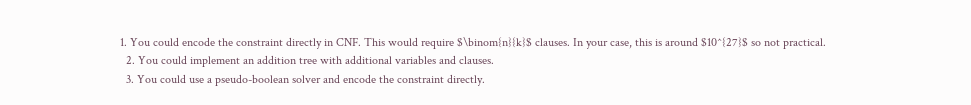1. You could encode the constraint directly in CNF. This would require $\binom{n}{k}$ clauses. In your case, this is around $10^{27}$ so not practical.
  2. You could implement an addition tree with additional variables and clauses.
  3. You could use a pseudo-boolean solver and encode the constraint directly.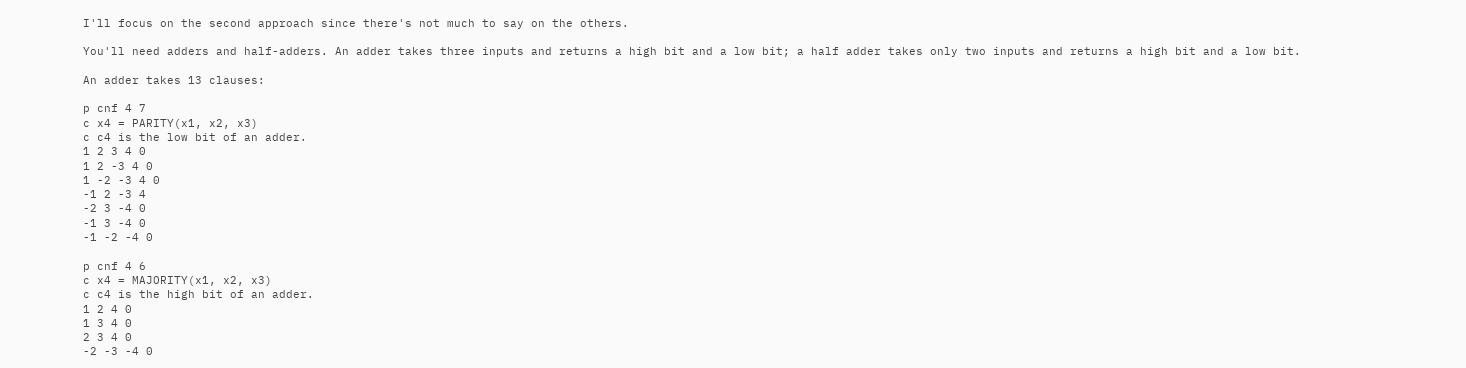I'll focus on the second approach since there's not much to say on the others.

You'll need adders and half-adders. An adder takes three inputs and returns a high bit and a low bit; a half adder takes only two inputs and returns a high bit and a low bit.

An adder takes 13 clauses:

p cnf 4 7
c x4 = PARITY(x1, x2, x3)
c c4 is the low bit of an adder.
1 2 3 4 0
1 2 -3 4 0
1 -2 -3 4 0
-1 2 -3 4
-2 3 -4 0
-1 3 -4 0
-1 -2 -4 0

p cnf 4 6
c x4 = MAJORITY(x1, x2, x3)
c c4 is the high bit of an adder.
1 2 4 0
1 3 4 0
2 3 4 0
-2 -3 -4 0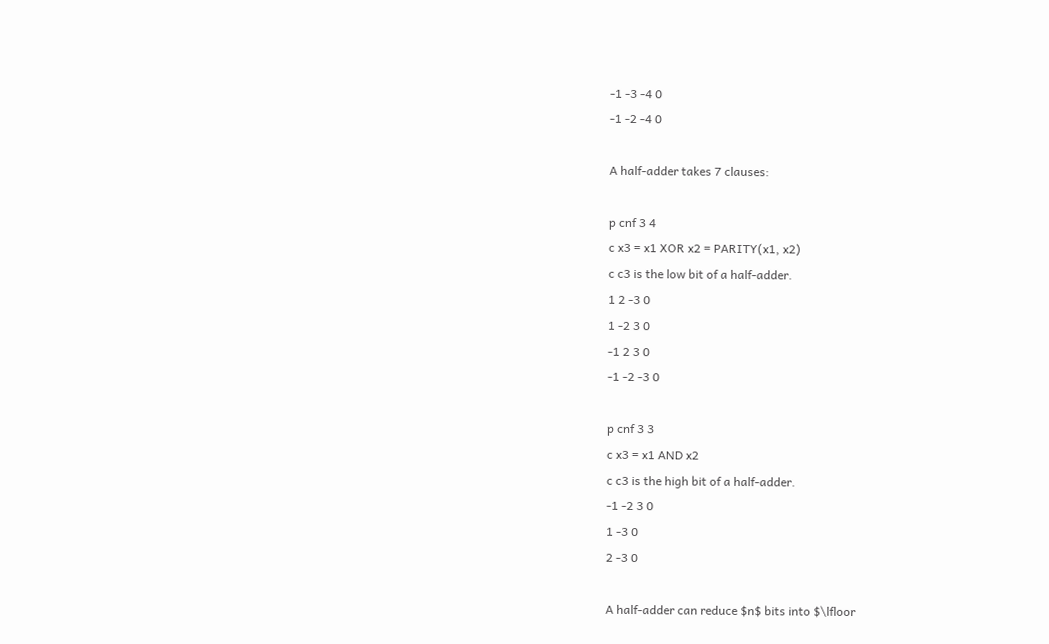-1 -3 -4 0
-1 -2 -4 0

A half-adder takes 7 clauses:

p cnf 3 4
c x3 = x1 XOR x2 = PARITY(x1, x2)
c c3 is the low bit of a half-adder.
1 2 -3 0
1 -2 3 0
-1 2 3 0
-1 -2 -3 0

p cnf 3 3
c x3 = x1 AND x2
c c3 is the high bit of a half-adder.
-1 -2 3 0
1 -3 0
2 -3 0

A half-adder can reduce $n$ bits into $\lfloor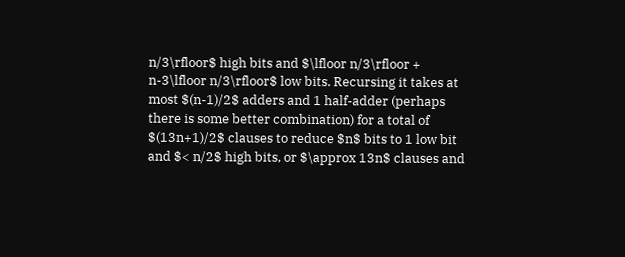n/3\rfloor$ high bits and $\lfloor n/3\rfloor + n-3\lfloor n/3\rfloor$ low bits. Recursing it takes at most $(n-1)/2$ adders and 1 half-adder (perhaps there is some better combination) for a total of $(13n+1)/2$ clauses to reduce $n$ bits to 1 low bit and $< n/2$ high bits, or $\approx 13n$ clauses and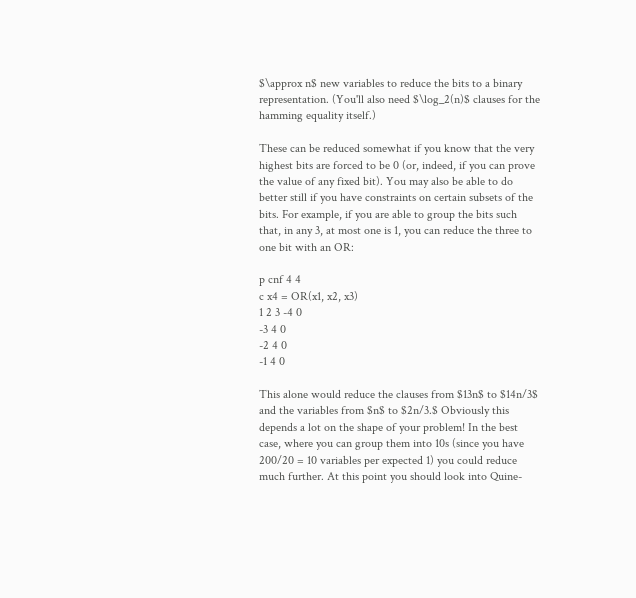$\approx n$ new variables to reduce the bits to a binary representation. (You'll also need $\log_2(n)$ clauses for the hamming equality itself.)

These can be reduced somewhat if you know that the very highest bits are forced to be 0 (or, indeed, if you can prove the value of any fixed bit). You may also be able to do better still if you have constraints on certain subsets of the bits. For example, if you are able to group the bits such that, in any 3, at most one is 1, you can reduce the three to one bit with an OR:

p cnf 4 4
c x4 = OR(x1, x2, x3)
1 2 3 -4 0
-3 4 0
-2 4 0
-1 4 0

This alone would reduce the clauses from $13n$ to $14n/3$ and the variables from $n$ to $2n/3.$ Obviously this depends a lot on the shape of your problem! In the best case, where you can group them into 10s (since you have 200/20 = 10 variables per expected 1) you could reduce much further. At this point you should look into Quine-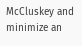McCluskey and minimize an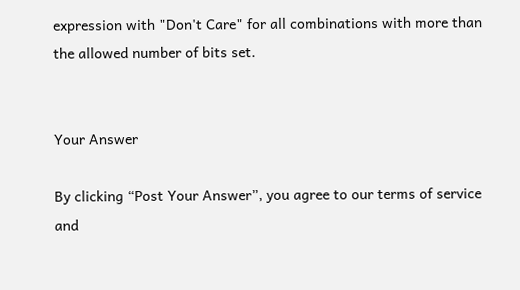expression with "Don't Care" for all combinations with more than the allowed number of bits set.


Your Answer

By clicking “Post Your Answer”, you agree to our terms of service and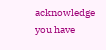acknowledge you have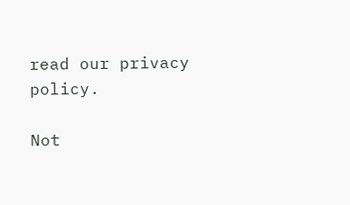read our privacy policy.

Not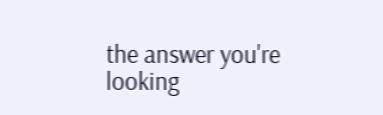the answer you're looking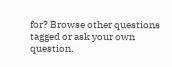for? Browse other questions tagged or ask your own question.